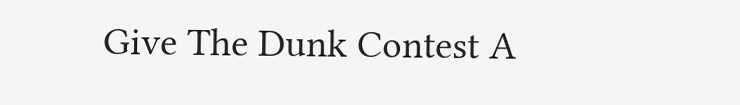Give The Dunk Contest A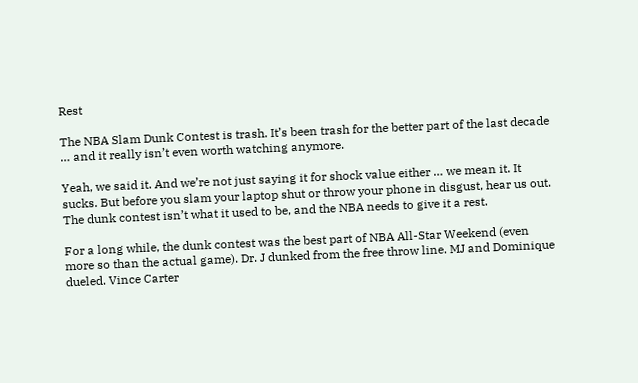Rest

The NBA Slam Dunk Contest is trash. It’s been trash for the better part of the last decade … and it really isn’t even worth watching anymore.

Yeah, we said it. And we’re not just saying it for shock value either … we mean it. It sucks. But before you slam your laptop shut or throw your phone in disgust, hear us out. The dunk contest isn’t what it used to be, and the NBA needs to give it a rest.

For a long while, the dunk contest was the best part of NBA All-Star Weekend (even more so than the actual game). Dr. J dunked from the free throw line. MJ and Dominique dueled. Vince Carter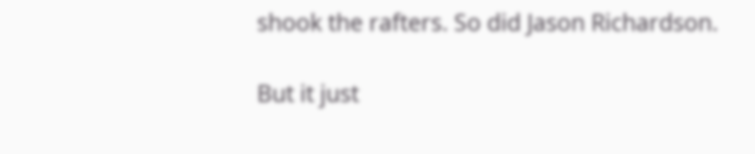shook the rafters. So did Jason Richardson.

But it just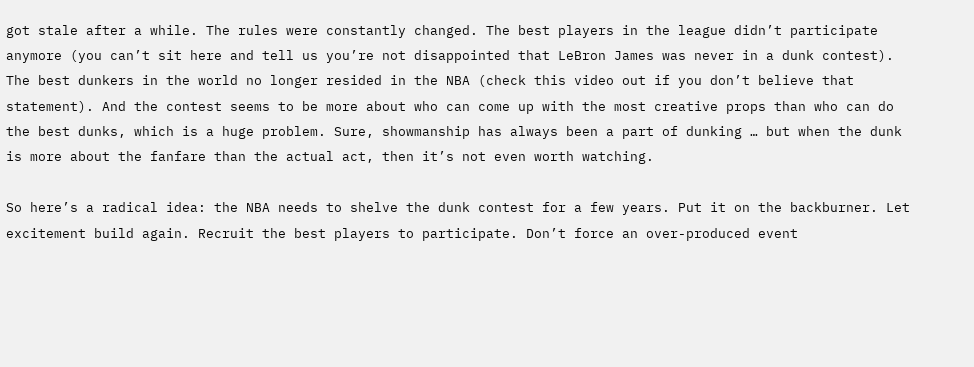got stale after a while. The rules were constantly changed. The best players in the league didn’t participate anymore (you can’t sit here and tell us you’re not disappointed that LeBron James was never in a dunk contest). The best dunkers in the world no longer resided in the NBA (check this video out if you don’t believe that statement). And the contest seems to be more about who can come up with the most creative props than who can do the best dunks, which is a huge problem. Sure, showmanship has always been a part of dunking … but when the dunk is more about the fanfare than the actual act, then it’s not even worth watching.

So here’s a radical idea: the NBA needs to shelve the dunk contest for a few years. Put it on the backburner. Let excitement build again. Recruit the best players to participate. Don’t force an over-produced event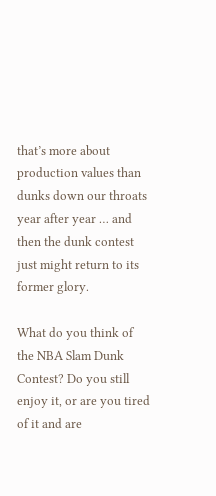that’s more about production values than dunks down our throats year after year … and then the dunk contest just might return to its former glory.

What do you think of the NBA Slam Dunk Contest? Do you still enjoy it, or are you tired of it and are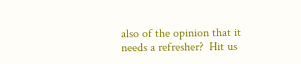also of the opinion that it needs a refresher?  Hit us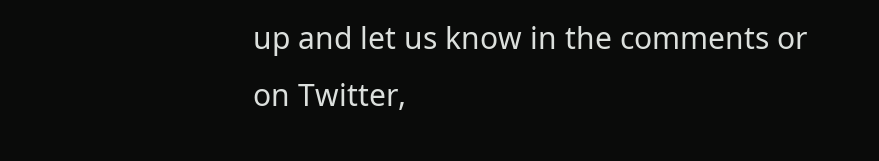up and let us know in the comments or on Twitter,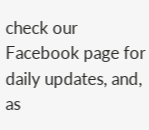check our Facebook page for daily updates, and, as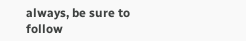always, be sure to follow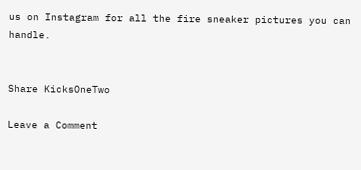us on Instagram for all the fire sneaker pictures you can handle.


Share KicksOneTwo

Leave a Comment